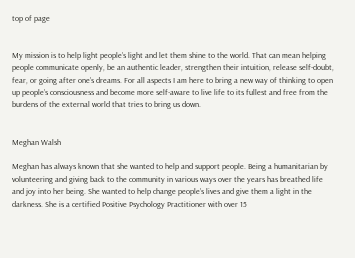top of page


My mission is to help light people’s light and let them shine to the world. That can mean helping people communicate openly, be an authentic leader, strengthen their intuition, release self-doubt, fear, or going after one’s dreams. For all aspects I am here to bring a new way of thinking to open up people’s consciousness and become more self-aware to live life to its fullest and free from the burdens of the external world that tries to bring us down.


Meghan Walsh

Meghan has always known that she wanted to help and support people. Being a humanitarian by volunteering and giving back to the community in various ways over the years has breathed life and joy into her being. She wanted to help change people’s lives and give them a light in the darkness. She is a certified Positive Psychology Practitioner with over 15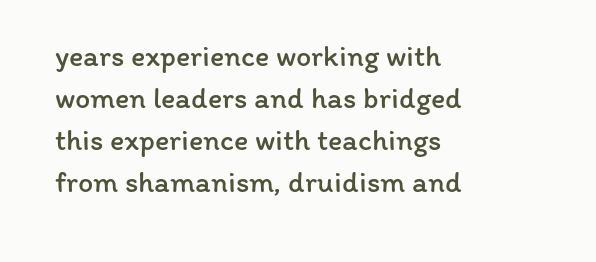years experience working with women leaders and has bridged this experience with teachings from shamanism, druidism and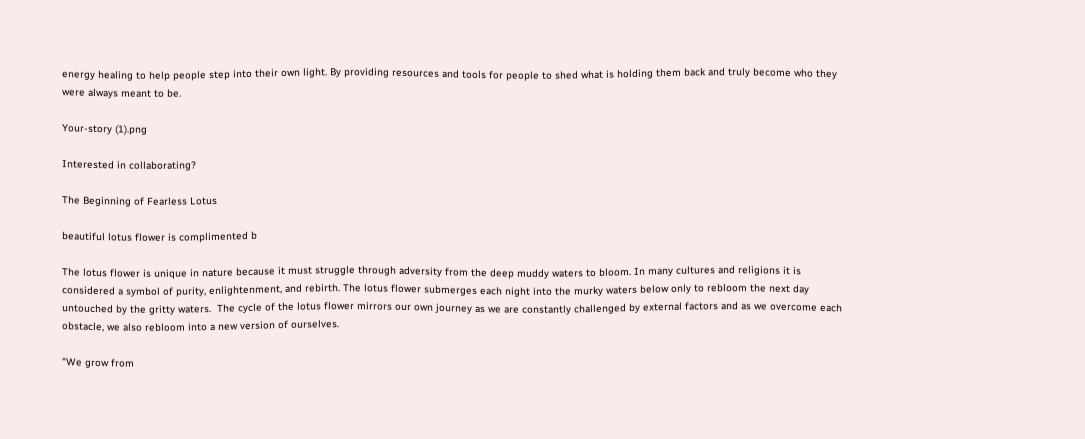energy healing to help people step into their own light. By providing resources and tools for people to shed what is holding them back and truly become who they were always meant to be.

Your-story (1).png

Interested in collaborating?

The Beginning of Fearless Lotus

beautiful lotus flower is complimented b

The lotus flower is unique in nature because it must struggle through adversity from the deep muddy waters to bloom. In many cultures and religions it is considered a symbol of purity, enlightenment, and rebirth. The lotus flower submerges each night into the murky waters below only to rebloom the next day untouched by the gritty waters.  The cycle of the lotus flower mirrors our own journey as we are constantly challenged by external factors and as we overcome each obstacle, we also rebloom into a new version of ourselves.

"We grow from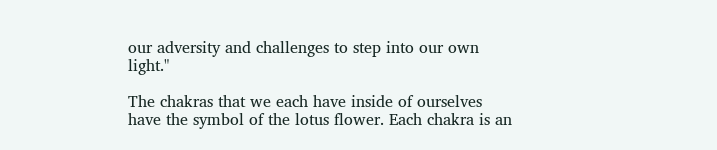our adversity and challenges to step into our own light."

The chakras that we each have inside of ourselves have the symbol of the lotus flower. Each chakra is an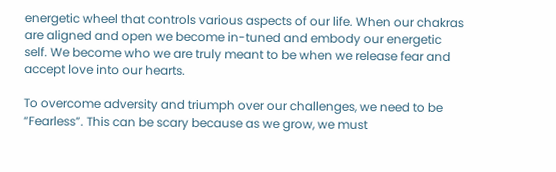energetic wheel that controls various aspects of our life. When our chakras are aligned and open we become in-tuned and embody our energetic self. We become who we are truly meant to be when we release fear and accept love into our hearts.

To overcome adversity and triumph over our challenges, we need to be “Fearless”. This can be scary because as we grow, we must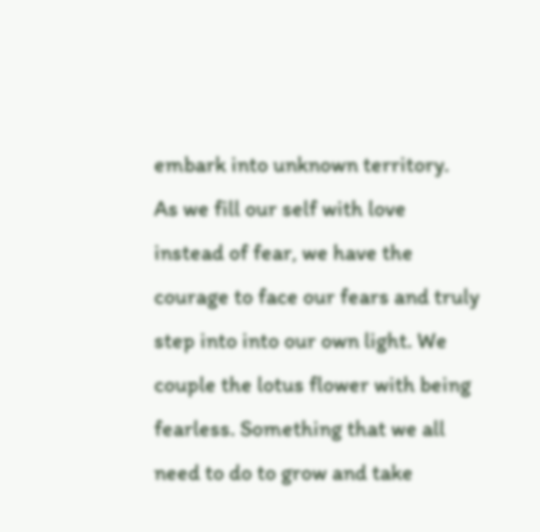embark into unknown territory.  As we fill our self with love instead of fear, we have the courage to face our fears and truly step into into our own light. We couple the lotus flower with being fearless. Something that we all need to do to grow and take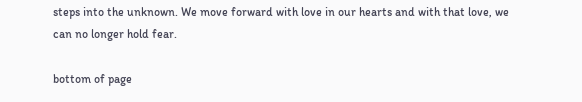steps into the unknown. We move forward with love in our hearts and with that love, we can no longer hold fear.

bottom of page